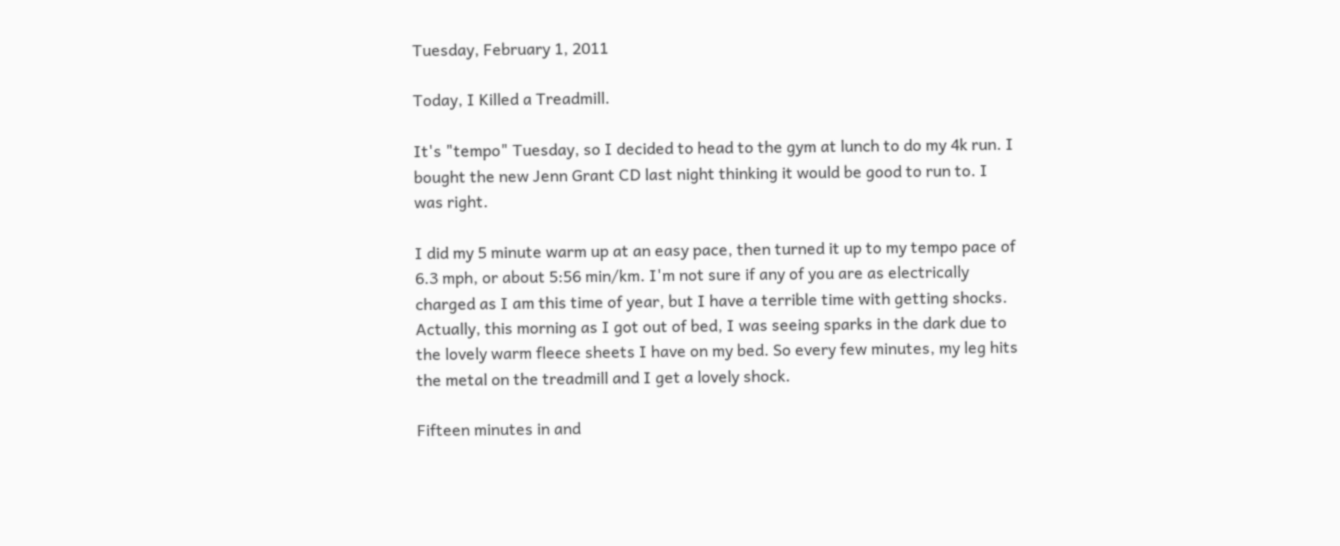Tuesday, February 1, 2011

Today, I Killed a Treadmill.

It's "tempo" Tuesday, so I decided to head to the gym at lunch to do my 4k run. I bought the new Jenn Grant CD last night thinking it would be good to run to. I was right.

I did my 5 minute warm up at an easy pace, then turned it up to my tempo pace of 6.3 mph, or about 5:56 min/km. I'm not sure if any of you are as electrically charged as I am this time of year, but I have a terrible time with getting shocks. Actually, this morning as I got out of bed, I was seeing sparks in the dark due to the lovely warm fleece sheets I have on my bed. So every few minutes, my leg hits the metal on the treadmill and I get a lovely shock.

Fifteen minutes in and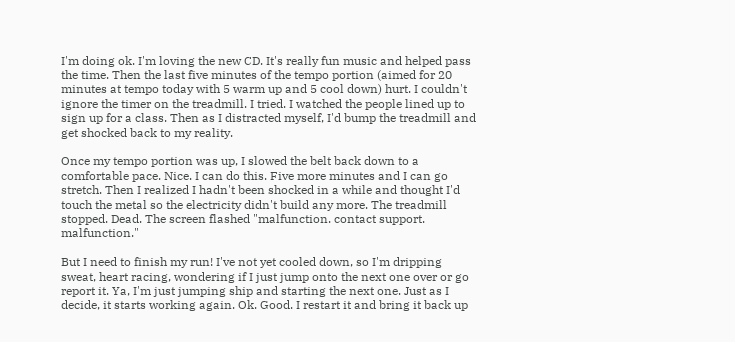I'm doing ok. I'm loving the new CD. It's really fun music and helped pass the time. Then the last five minutes of the tempo portion (aimed for 20 minutes at tempo today with 5 warm up and 5 cool down) hurt. I couldn't ignore the timer on the treadmill. I tried. I watched the people lined up to sign up for a class. Then as I distracted myself, I'd bump the treadmill and get shocked back to my reality.

Once my tempo portion was up, I slowed the belt back down to a comfortable pace. Nice. I can do this. Five more minutes and I can go stretch. Then I realized I hadn't been shocked in a while and thought I'd touch the metal so the electricity didn't build any more. The treadmill stopped. Dead. The screen flashed "malfunction. contact support. malfunction."

But I need to finish my run! I've not yet cooled down, so I'm dripping sweat, heart racing, wondering if I just jump onto the next one over or go report it. Ya, I'm just jumping ship and starting the next one. Just as I decide, it starts working again. Ok. Good. I restart it and bring it back up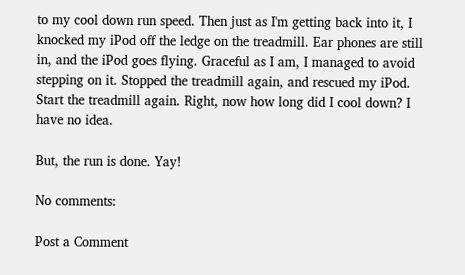to my cool down run speed. Then just as I'm getting back into it, I knocked my iPod off the ledge on the treadmill. Ear phones are still in, and the iPod goes flying. Graceful as I am, I managed to avoid stepping on it. Stopped the treadmill again, and rescued my iPod. Start the treadmill again. Right, now how long did I cool down? I have no idea.

But, the run is done. Yay!

No comments:

Post a Comment